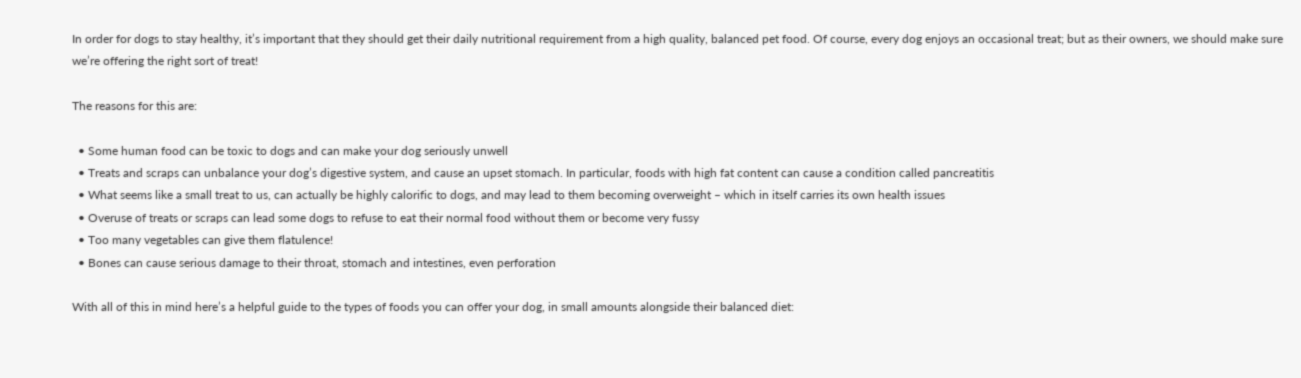In order for dogs to stay healthy, it’s important that they should get their daily nutritional requirement from a high quality, balanced pet food. Of course, every dog enjoys an occasional treat; but as their owners, we should make sure we’re offering the right sort of treat!

The reasons for this are:

  • Some human food can be toxic to dogs and can make your dog seriously unwell
  • Treats and scraps can unbalance your dog’s digestive system, and cause an upset stomach. In particular, foods with high fat content can cause a condition called pancreatitis
  • What seems like a small treat to us, can actually be highly calorific to dogs, and may lead to them becoming overweight – which in itself carries its own health issues
  • Overuse of treats or scraps can lead some dogs to refuse to eat their normal food without them or become very fussy
  • Too many vegetables can give them flatulence!
  • Bones can cause serious damage to their throat, stomach and intestines, even perforation

With all of this in mind here’s a helpful guide to the types of foods you can offer your dog, in small amounts alongside their balanced diet: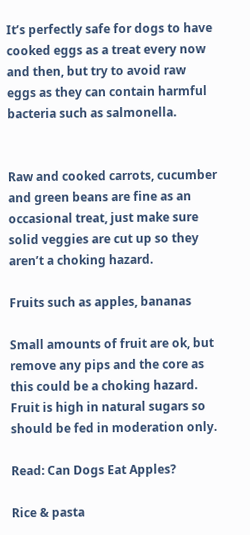It’s perfectly safe for dogs to have cooked eggs as a treat every now and then, but try to avoid raw eggs as they can contain harmful bacteria such as salmonella.


Raw and cooked carrots, cucumber and green beans are fine as an occasional treat, just make sure solid veggies are cut up so they aren’t a choking hazard.

Fruits such as apples, bananas

Small amounts of fruit are ok, but remove any pips and the core as this could be a choking hazard. Fruit is high in natural sugars so should be fed in moderation only.

Read: Can Dogs Eat Apples?

Rice & pasta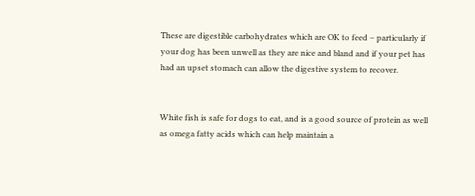These are digestible carbohydrates which are OK to feed – particularly if your dog has been unwell as they are nice and bland and if your pet has had an upset stomach can allow the digestive system to recover.


White fish is safe for dogs to eat, and is a good source of protein as well as omega fatty acids which can help maintain a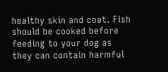healthy skin and coat. Fish should be cooked before feeding to your dog as they can contain harmful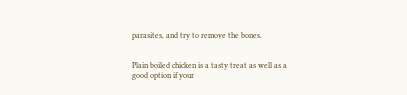parasites, and try to remove the bones.


Plain boiled chicken is a tasty treat as well as a good option if your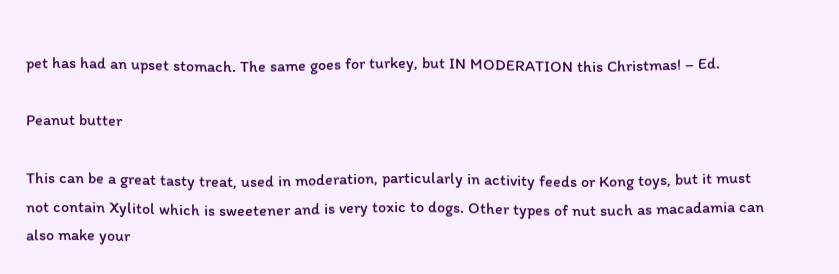pet has had an upset stomach. The same goes for turkey, but IN MODERATION this Christmas! – Ed.

Peanut butter

This can be a great tasty treat, used in moderation, particularly in activity feeds or Kong toys, but it must not contain Xylitol which is sweetener and is very toxic to dogs. Other types of nut such as macadamia can also make your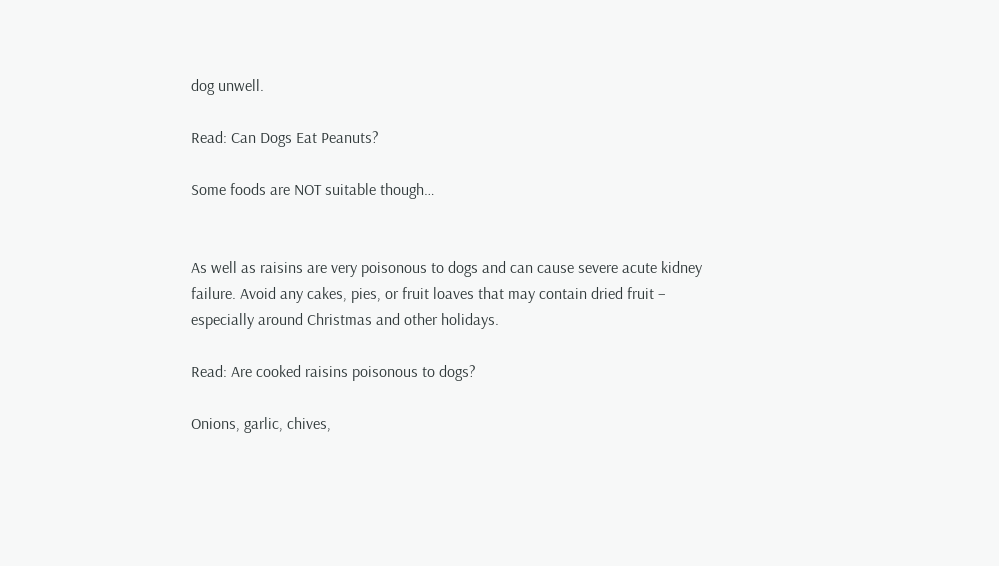dog unwell.

Read: Can Dogs Eat Peanuts?

Some foods are NOT suitable though…


As well as raisins are very poisonous to dogs and can cause severe acute kidney failure. Avoid any cakes, pies, or fruit loaves that may contain dried fruit – especially around Christmas and other holidays.

Read: Are cooked raisins poisonous to dogs?

Onions, garlic, chives,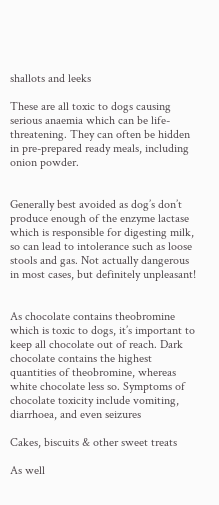shallots and leeks

These are all toxic to dogs causing serious anaemia which can be life-threatening. They can often be hidden in pre-prepared ready meals, including onion powder.


Generally best avoided as dog’s don’t produce enough of the enzyme lactase which is responsible for digesting milk, so can lead to intolerance such as loose stools and gas. Not actually dangerous in most cases, but definitely unpleasant!


As chocolate contains theobromine which is toxic to dogs, it’s important to keep all chocolate out of reach. Dark chocolate contains the highest quantities of theobromine, whereas white chocolate less so. Symptoms of chocolate toxicity include vomiting, diarrhoea, and even seizures

Cakes, biscuits & other sweet treats

As well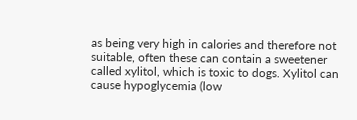as being very high in calories and therefore not suitable, often these can contain a sweetener called xylitol, which is toxic to dogs. Xylitol can cause hypoglycemia (low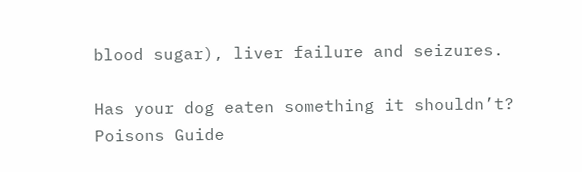blood sugar), liver failure and seizures.

Has your dog eaten something it shouldn’t?
Poisons Guide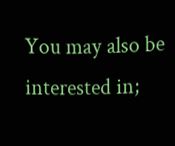You may also be interested in;